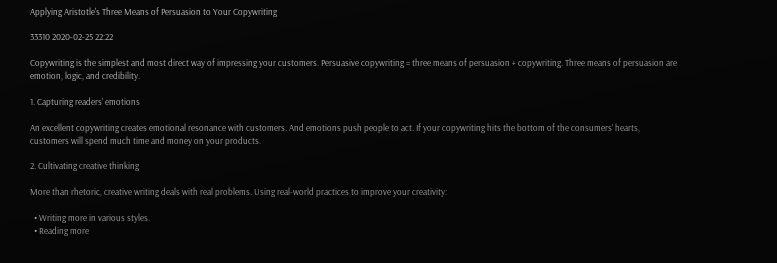Applying Aristotle's Three Means of Persuasion to Your Copywriting

33310 2020-02-25 22:22

Copywriting is the simplest and most direct way of impressing your customers. Persuasive copywriting = three means of persuasion + copywriting. Three means of persuasion are emotion, logic, and credibility.

1. Capturing readers’ emotions

An excellent copywriting creates emotional resonance with customers. And emotions push people to act. If your copywriting hits the bottom of the consumers’ hearts, customers will spend much time and money on your products.

2. Cultivating creative thinking

More than rhetoric, creative writing deals with real problems. Using real-world practices to improve your creativity:

  • Writing more in various styles.
  • Reading more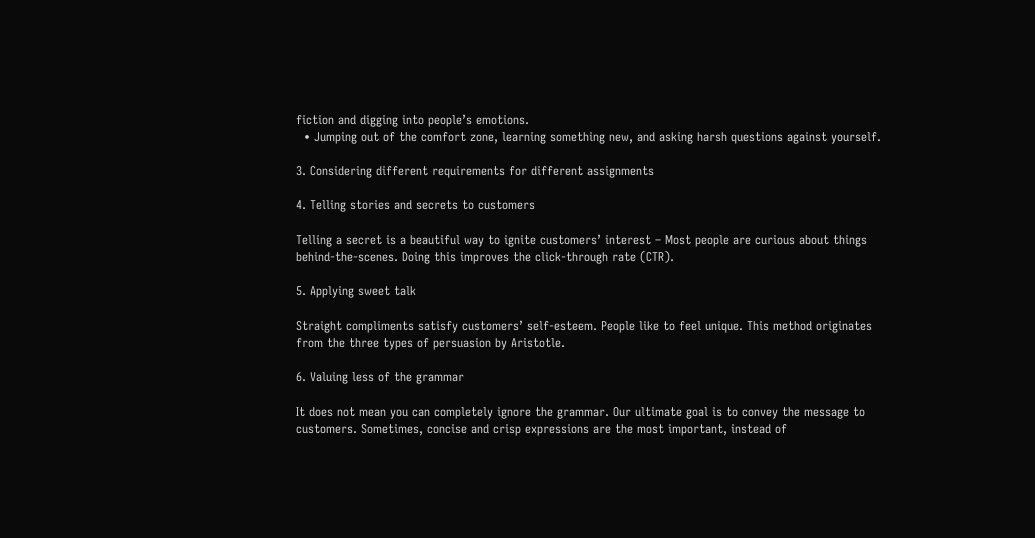fiction and digging into people’s emotions.
  • Jumping out of the comfort zone, learning something new, and asking harsh questions against yourself.

3. Considering different requirements for different assignments

4. Telling stories and secrets to customers

Telling a secret is a beautiful way to ignite customers’ interest – Most people are curious about things behind-the-scenes. Doing this improves the click-through rate (CTR).

5. Applying sweet talk

Straight compliments satisfy customers’ self-esteem. People like to feel unique. This method originates from the three types of persuasion by Aristotle.

6. Valuing less of the grammar

It does not mean you can completely ignore the grammar. Our ultimate goal is to convey the message to customers. Sometimes, concise and crisp expressions are the most important, instead of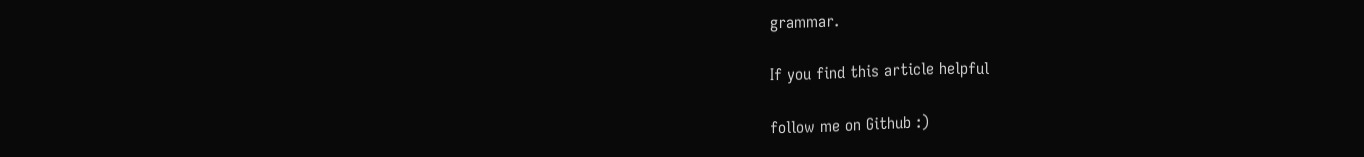grammar.

If you find this article helpful

follow me on Github :)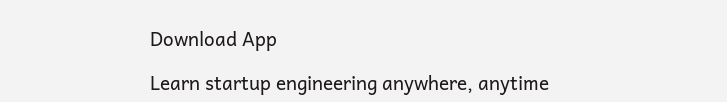Download App

Learn startup engineering anywhere, anytime